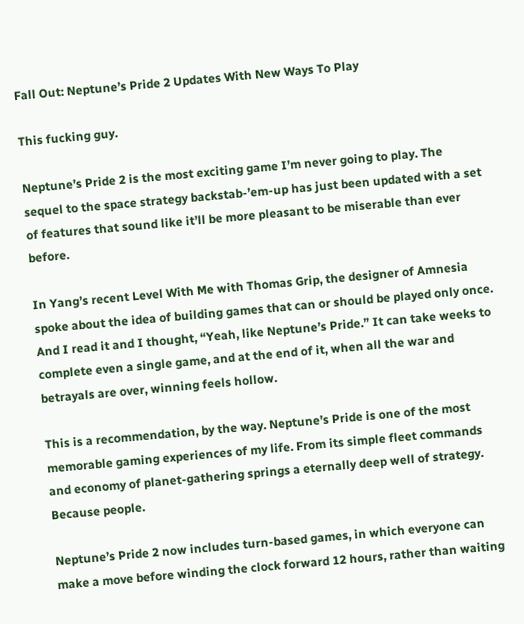Fall Out: Neptune’s Pride 2 Updates With New Ways To Play

This fucking guy.

Neptune’s Pride 2 is the most exciting game I’m never going to play. The sequel to the space strategy backstab-’em-up has just been updated with a set of features that sound like it’ll be more pleasant to be miserable than ever before.

In Yang’s recent Level With Me with Thomas Grip, the designer of Amnesia spoke about the idea of building games that can or should be played only once. And I read it and I thought, “Yeah, like Neptune’s Pride.” It can take weeks to complete even a single game, and at the end of it, when all the war and betrayals are over, winning feels hollow.

This is a recommendation, by the way. Neptune’s Pride is one of the most memorable gaming experiences of my life. From its simple fleet commands and economy of planet-gathering springs a eternally deep well of strategy. Because people.

Neptune’s Pride 2 now includes turn-based games, in which everyone can make a move before winding the clock forward 12 hours, rather than waiting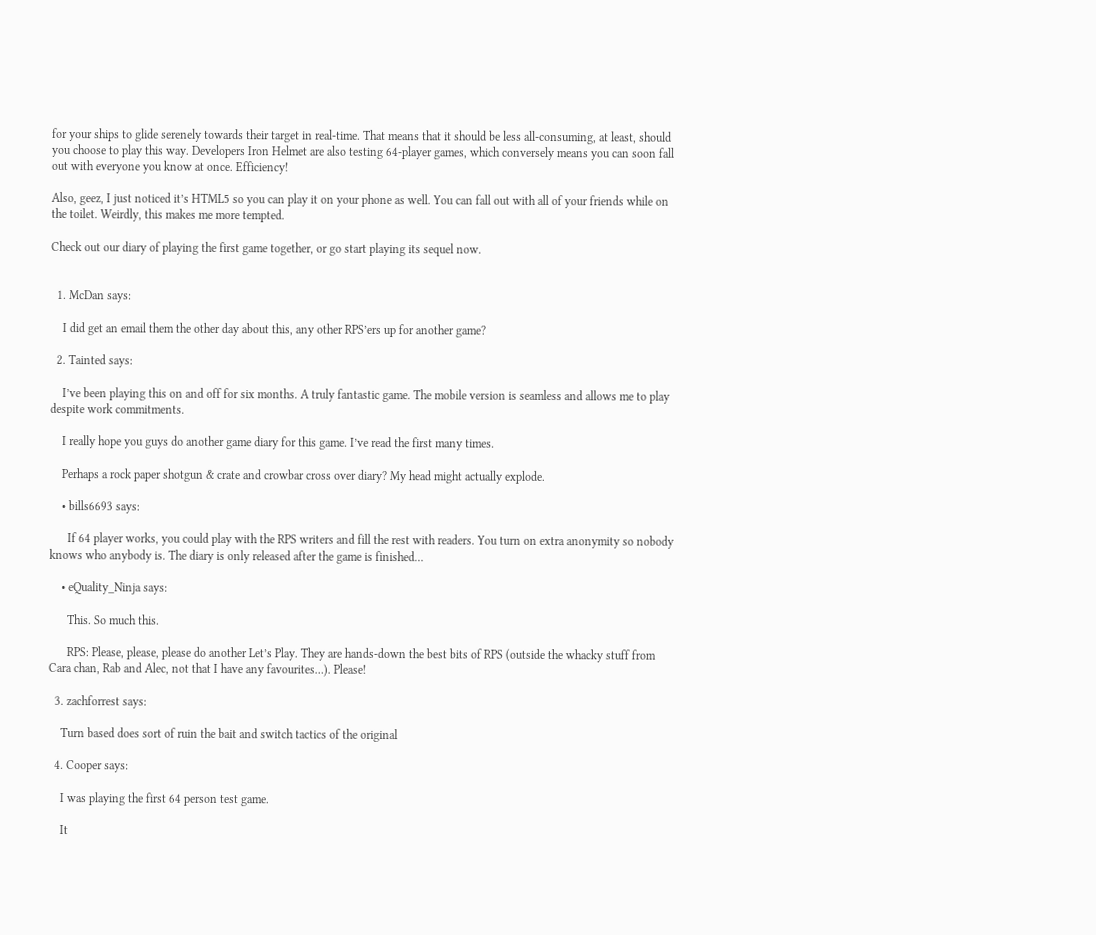for your ships to glide serenely towards their target in real-time. That means that it should be less all-consuming, at least, should you choose to play this way. Developers Iron Helmet are also testing 64-player games, which conversely means you can soon fall out with everyone you know at once. Efficiency!

Also, geez, I just noticed it’s HTML5 so you can play it on your phone as well. You can fall out with all of your friends while on the toilet. Weirdly, this makes me more tempted.

Check out our diary of playing the first game together, or go start playing its sequel now.


  1. McDan says:

    I did get an email them the other day about this, any other RPS’ers up for another game?

  2. Tainted says:

    I’ve been playing this on and off for six months. A truly fantastic game. The mobile version is seamless and allows me to play despite work commitments.

    I really hope you guys do another game diary for this game. I’ve read the first many times.

    Perhaps a rock paper shotgun & crate and crowbar cross over diary? My head might actually explode.

    • bills6693 says:

      If 64 player works, you could play with the RPS writers and fill the rest with readers. You turn on extra anonymity so nobody knows who anybody is. The diary is only released after the game is finished…

    • eQuality_Ninja says:

      This. So much this.

      RPS: Please, please, please do another Let’s Play. They are hands-down the best bits of RPS (outside the whacky stuff from Cara chan, Rab and Alec, not that I have any favourites…). Please!

  3. zachforrest says:

    Turn based does sort of ruin the bait and switch tactics of the original

  4. Cooper says:

    I was playing the first 64 person test game.

    It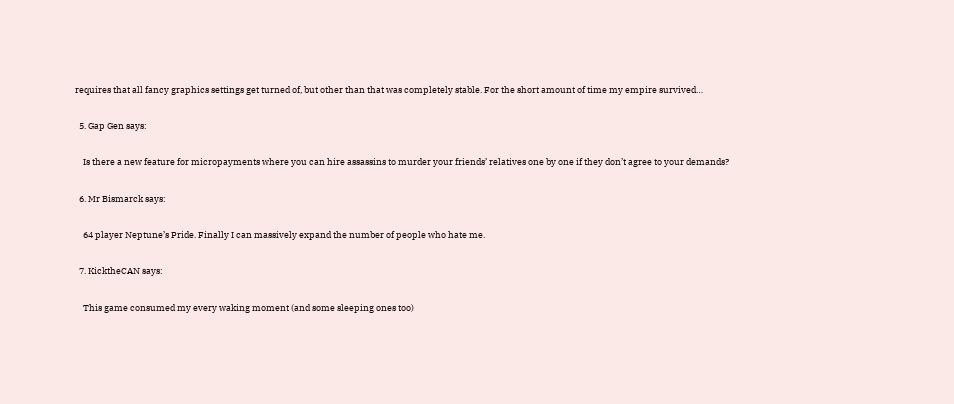requires that all fancy graphics settings get turned of, but other than that was completely stable. For the short amount of time my empire survived…

  5. Gap Gen says:

    Is there a new feature for micropayments where you can hire assassins to murder your friends’ relatives one by one if they don’t agree to your demands?

  6. Mr Bismarck says:

    64 player Neptune’s Pride. Finally I can massively expand the number of people who hate me.

  7. KicktheCAN says:

    This game consumed my every waking moment (and some sleeping ones too)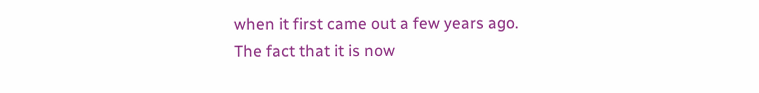when it first came out a few years ago. The fact that it is now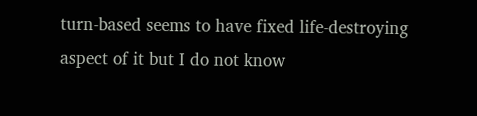turn-based seems to have fixed life-destroying aspect of it but I do not know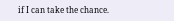if I can take the chance.